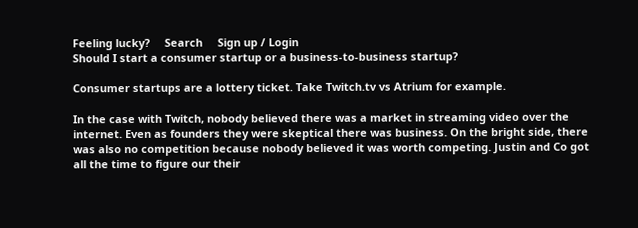Feeling lucky?     Search     Sign up / Login
Should I start a consumer startup or a business-to-business startup?

Consumer startups are a lottery ticket. Take Twitch.tv vs Atrium for example.

In the case with Twitch, nobody believed there was a market in streaming video over the internet. Even as founders they were skeptical there was business. On the bright side, there was also no competition because nobody believed it was worth competing. Justin and Co got all the time to figure our their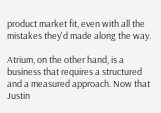product market fit, even with all the mistakes they'd made along the way.

Atrium, on the other hand, is a business that requires a structured and a measured approach. Now that Justin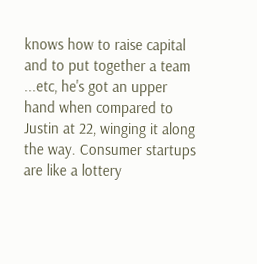knows how to raise capital and to put together a team ...etc, he's got an upper hand when compared to Justin at 22, winging it along the way. Consumer startups are like a lottery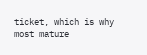ticket, which is why most mature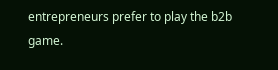entrepreneurs prefer to play the b2b game.